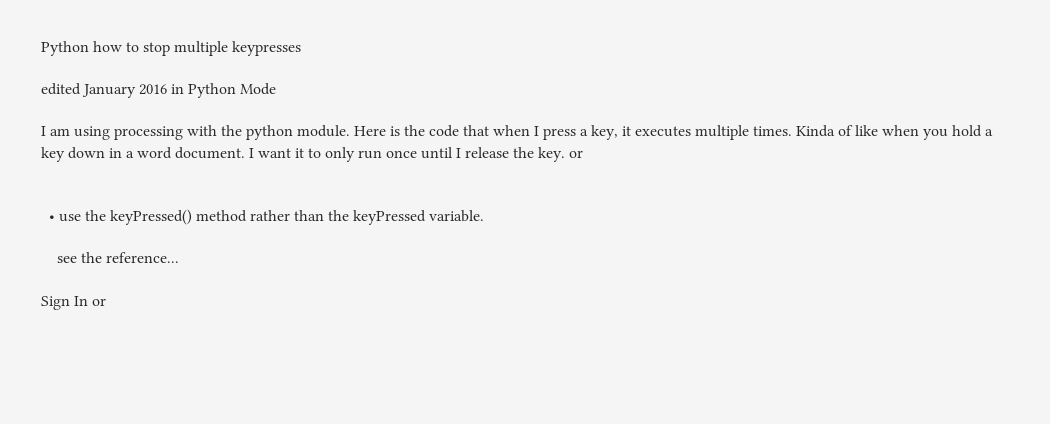Python how to stop multiple keypresses

edited January 2016 in Python Mode

I am using processing with the python module. Here is the code that when I press a key, it executes multiple times. Kinda of like when you hold a key down in a word document. I want it to only run once until I release the key. or


  • use the keyPressed() method rather than the keyPressed variable.

    see the reference...

Sign In or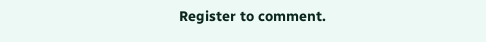Register to comment.